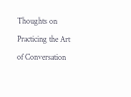Thoughts on Practicing the Art of Conversation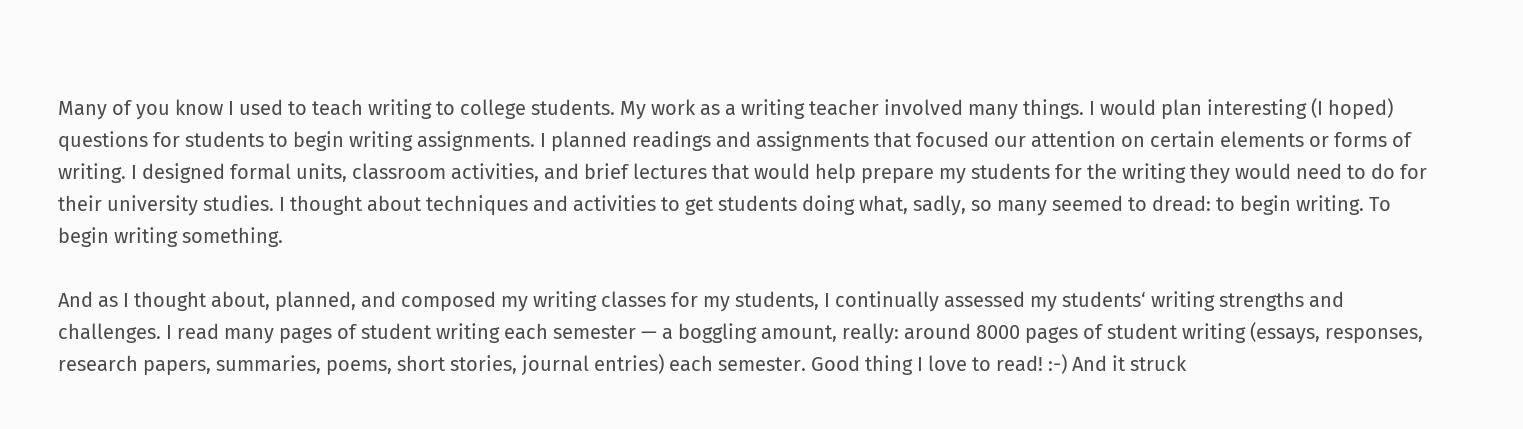Many of you know I used to teach writing to college students. My work as a writing teacher involved many things. I would plan interesting (I hoped) questions for students to begin writing assignments. I planned readings and assignments that focused our attention on certain elements or forms of writing. I designed formal units, classroom activities, and brief lectures that would help prepare my students for the writing they would need to do for their university studies. I thought about techniques and activities to get students doing what, sadly, so many seemed to dread: to begin writing. To begin writing something.

And as I thought about, planned, and composed my writing classes for my students, I continually assessed my students‘ writing strengths and challenges. I read many pages of student writing each semester — a boggling amount, really: around 8000 pages of student writing (essays, responses, research papers, summaries, poems, short stories, journal entries) each semester. Good thing I love to read! :-) And it struck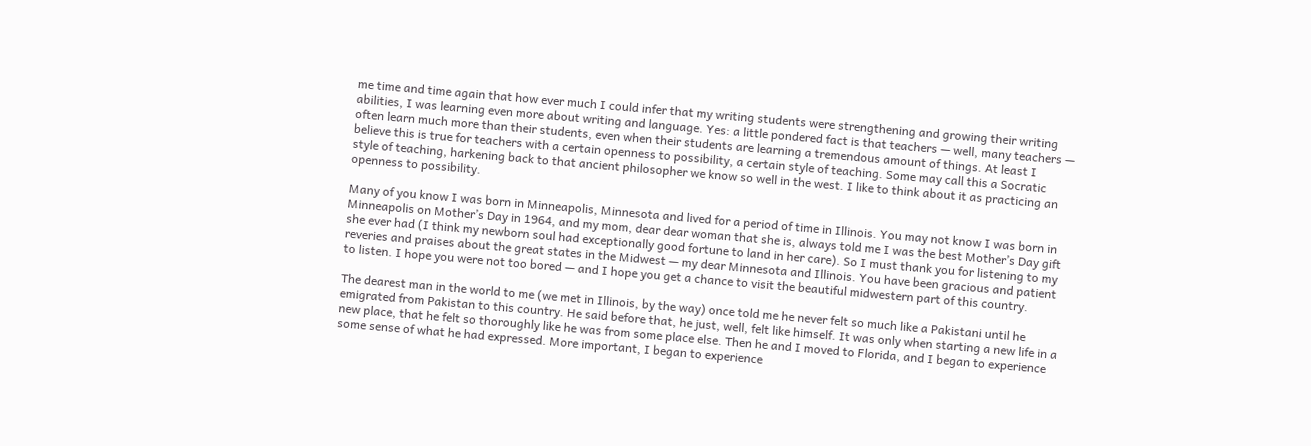me time and time again that how ever much I could infer that my writing students were strengthening and growing their writing abilities, I was learning even more about writing and language. Yes: a little pondered fact is that teachers — well, many teachers — often learn much more than their students, even when their students are learning a tremendous amount of things. At least I believe this is true for teachers with a certain openness to possibility, a certain style of teaching. Some may call this a Socratic style of teaching, harkening back to that ancient philosopher we know so well in the west. I like to think about it as practicing an openness to possibility.

Many of you know I was born in Minneapolis, Minnesota and lived for a period of time in Illinois. You may not know I was born in Minneapolis on Mother’s Day in 1964, and my mom, dear dear woman that she is, always told me I was the best Mother’s Day gift she ever had (I think my newborn soul had exceptionally good fortune to land in her care). So I must thank you for listening to my reveries and praises about the great states in the Midwest — my dear Minnesota and Illinois. You have been gracious and patient to listen. I hope you were not too bored — and I hope you get a chance to visit the beautiful midwestern part of this country.

The dearest man in the world to me (we met in Illinois, by the way) once told me he never felt so much like a Pakistani until he emigrated from Pakistan to this country. He said before that, he just, well, felt like himself. It was only when starting a new life in a new place, that he felt so thoroughly like he was from some place else. Then he and I moved to Florida, and I began to experience some sense of what he had expressed. More important, I began to experience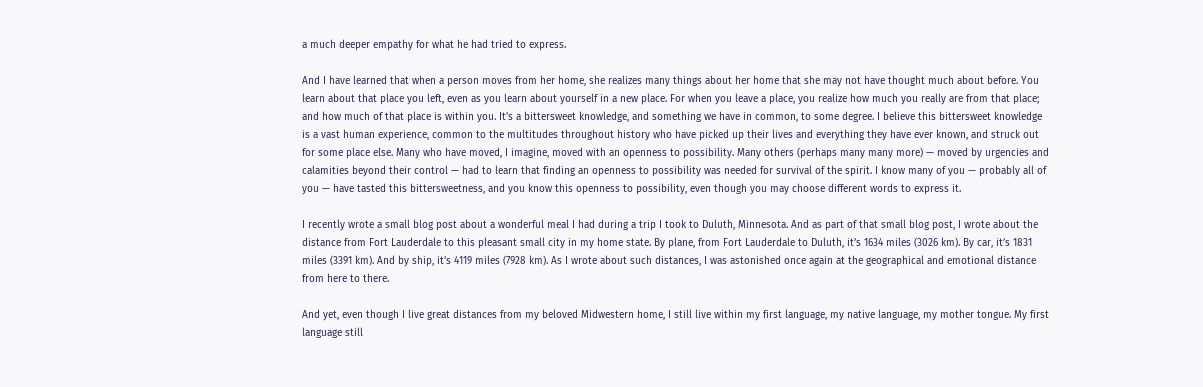a much deeper empathy for what he had tried to express.

And I have learned that when a person moves from her home, she realizes many things about her home that she may not have thought much about before. You learn about that place you left, even as you learn about yourself in a new place. For when you leave a place, you realize how much you really are from that place; and how much of that place is within you. It’s a bittersweet knowledge, and something we have in common, to some degree. I believe this bittersweet knowledge is a vast human experience, common to the multitudes throughout history who have picked up their lives and everything they have ever known, and struck out for some place else. Many who have moved, I imagine, moved with an openness to possibility. Many others (perhaps many many more) — moved by urgencies and calamities beyond their control — had to learn that finding an openness to possibility was needed for survival of the spirit. I know many of you — probably all of you — have tasted this bittersweetness, and you know this openness to possibility, even though you may choose different words to express it.

I recently wrote a small blog post about a wonderful meal I had during a trip I took to Duluth, Minnesota. And as part of that small blog post, I wrote about the distance from Fort Lauderdale to this pleasant small city in my home state. By plane, from Fort Lauderdale to Duluth, it’s 1634 miles (3026 km). By car, it’s 1831 miles (3391 km). And by ship, it’s 4119 miles (7928 km). As I wrote about such distances, I was astonished once again at the geographical and emotional distance from here to there.

And yet, even though I live great distances from my beloved Midwestern home, I still live within my first language, my native language, my mother tongue. My first language still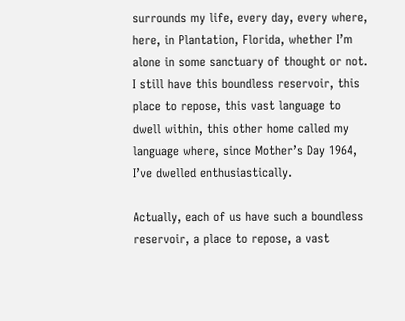surrounds my life, every day, every where, here, in Plantation, Florida, whether I’m alone in some sanctuary of thought or not. I still have this boundless reservoir, this place to repose, this vast language to dwell within, this other home called my language where, since Mother’s Day 1964, I’ve dwelled enthusiastically.

Actually, each of us have such a boundless reservoir, a place to repose, a vast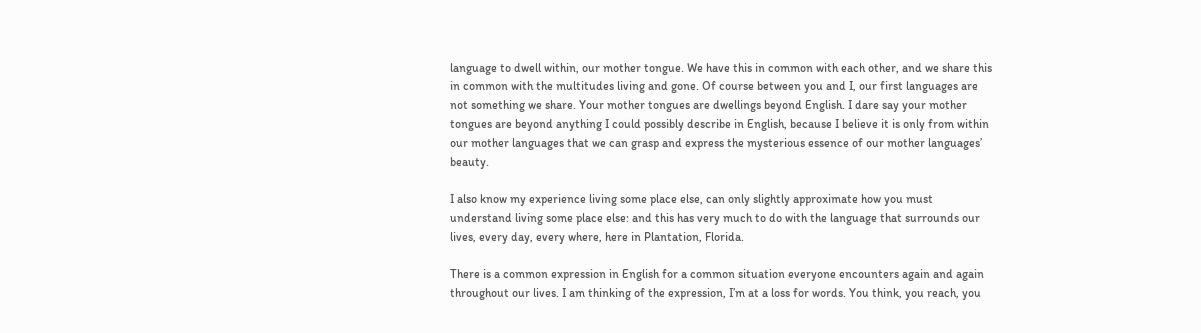language to dwell within, our mother tongue. We have this in common with each other, and we share this in common with the multitudes living and gone. Of course between you and I, our first languages are not something we share. Your mother tongues are dwellings beyond English. I dare say your mother tongues are beyond anything I could possibly describe in English, because I believe it is only from within our mother languages that we can grasp and express the mysterious essence of our mother languages’ beauty.

I also know my experience living some place else, can only slightly approximate how you must understand living some place else: and this has very much to do with the language that surrounds our lives, every day, every where, here in Plantation, Florida.

There is a common expression in English for a common situation everyone encounters again and again throughout our lives. I am thinking of the expression, I’m at a loss for words. You think, you reach, you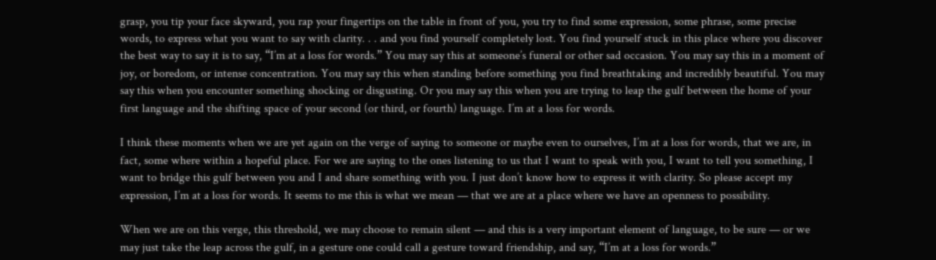grasp, you tip your face skyward, you rap your fingertips on the table in front of you, you try to find some expression, some phrase, some precise words, to express what you want to say with clarity. . . and you find yourself completely lost. You find yourself stuck in this place where you discover the best way to say it is to say, “I’m at a loss for words.” You may say this at someone’s funeral or other sad occasion. You may say this in a moment of joy, or boredom, or intense concentration. You may say this when standing before something you find breathtaking and incredibly beautiful. You may say this when you encounter something shocking or disgusting. Or you may say this when you are trying to leap the gulf between the home of your first language and the shifting space of your second (or third, or fourth) language. I’m at a loss for words.

I think these moments when we are yet again on the verge of saying to someone or maybe even to ourselves, I’m at a loss for words, that we are, in fact, some where within a hopeful place. For we are saying to the ones listening to us that I want to speak with you, I want to tell you something, I want to bridge this gulf between you and I and share something with you. I just don’t know how to express it with clarity. So please accept my expression, I’m at a loss for words. It seems to me this is what we mean — that we are at a place where we have an openness to possibility.

When we are on this verge, this threshold, we may choose to remain silent — and this is a very important element of language, to be sure — or we may just take the leap across the gulf, in a gesture one could call a gesture toward friendship, and say, “I’m at a loss for words.”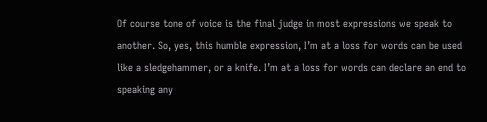Of course tone of voice is the final judge in most expressions we speak to another. So, yes, this humble expression, I’m at a loss for words can be used like a sledgehammer, or a knife. I’m at a loss for words can declare an end to speaking any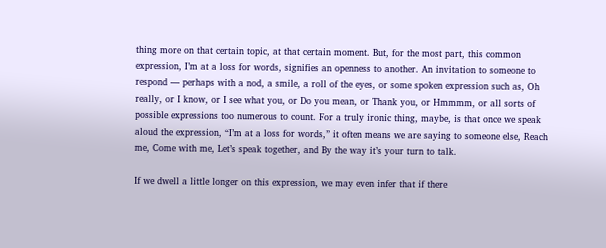thing more on that certain topic, at that certain moment. But, for the most part, this common expression, I’m at a loss for words, signifies an openness to another. An invitation to someone to respond — perhaps with a nod, a smile, a roll of the eyes, or some spoken expression such as, Oh really, or I know, or I see what you, or Do you mean, or Thank you, or Hmmmm, or all sorts of possible expressions too numerous to count. For a truly ironic thing, maybe, is that once we speak aloud the expression, “I’m at a loss for words,” it often means we are saying to someone else, Reach me, Come with me, Let’s speak together, and By the way it’s your turn to talk.

If we dwell a little longer on this expression, we may even infer that if there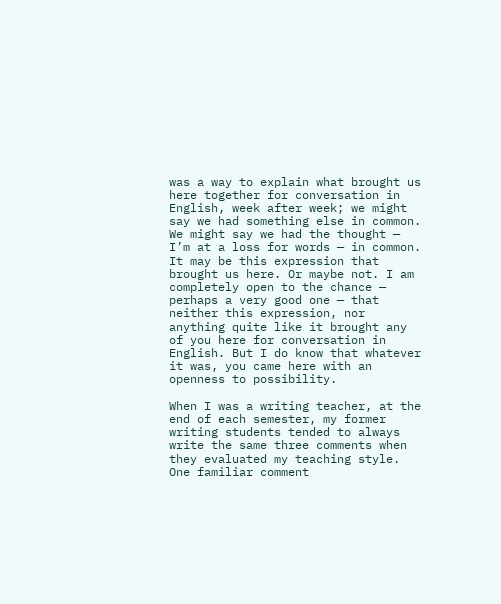was a way to explain what brought us here together for conversation in English, week after week; we might say we had something else in common. We might say we had the thought — I’m at a loss for words — in common. It may be this expression that brought us here. Or maybe not. I am completely open to the chance — perhaps a very good one — that neither this expression, nor anything quite like it brought any of you here for conversation in English. But I do know that whatever it was, you came here with an openness to possibility.

When I was a writing teacher, at the end of each semester, my former writing students tended to always write the same three comments when they evaluated my teaching style. One familiar comment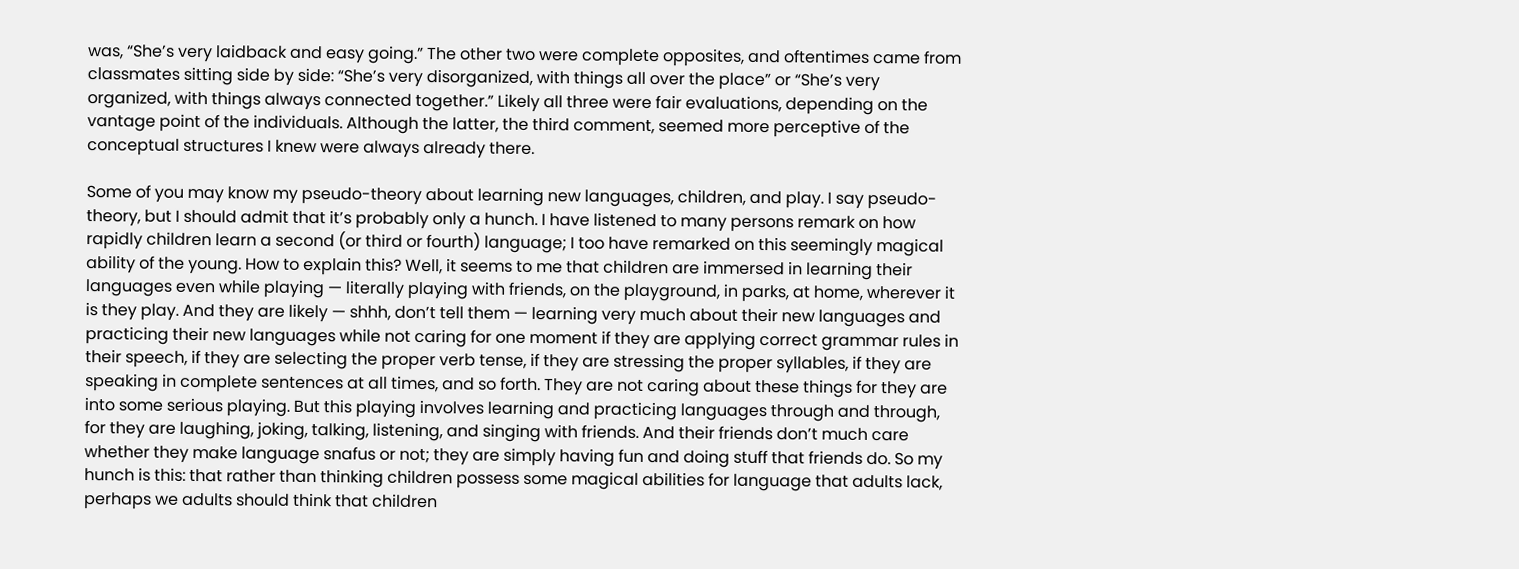was, “She’s very laidback and easy going.” The other two were complete opposites, and oftentimes came from classmates sitting side by side: “She’s very disorganized, with things all over the place” or “She’s very organized, with things always connected together.” Likely all three were fair evaluations, depending on the vantage point of the individuals. Although the latter, the third comment, seemed more perceptive of the conceptual structures I knew were always already there.

Some of you may know my pseudo-theory about learning new languages, children, and play. I say pseudo-theory, but I should admit that it’s probably only a hunch. I have listened to many persons remark on how rapidly children learn a second (or third or fourth) language; I too have remarked on this seemingly magical ability of the young. How to explain this? Well, it seems to me that children are immersed in learning their languages even while playing — literally playing with friends, on the playground, in parks, at home, wherever it is they play. And they are likely — shhh, don’t tell them — learning very much about their new languages and practicing their new languages while not caring for one moment if they are applying correct grammar rules in their speech, if they are selecting the proper verb tense, if they are stressing the proper syllables, if they are speaking in complete sentences at all times, and so forth. They are not caring about these things for they are into some serious playing. But this playing involves learning and practicing languages through and through, for they are laughing, joking, talking, listening, and singing with friends. And their friends don’t much care whether they make language snafus or not; they are simply having fun and doing stuff that friends do. So my hunch is this: that rather than thinking children possess some magical abilities for language that adults lack, perhaps we adults should think that children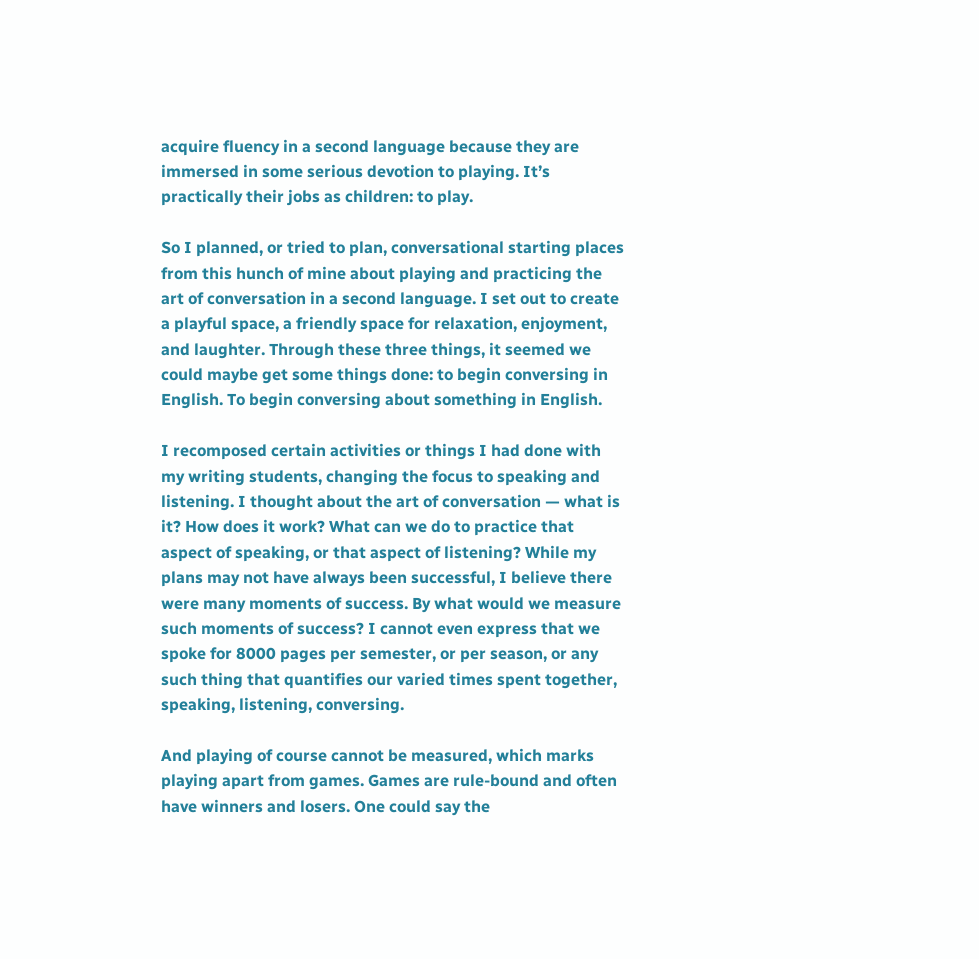acquire fluency in a second language because they are immersed in some serious devotion to playing. It’s practically their jobs as children: to play.

So I planned, or tried to plan, conversational starting places from this hunch of mine about playing and practicing the art of conversation in a second language. I set out to create a playful space, a friendly space for relaxation, enjoyment, and laughter. Through these three things, it seemed we could maybe get some things done: to begin conversing in English. To begin conversing about something in English.

I recomposed certain activities or things I had done with my writing students, changing the focus to speaking and listening. I thought about the art of conversation — what is it? How does it work? What can we do to practice that aspect of speaking, or that aspect of listening? While my plans may not have always been successful, I believe there were many moments of success. By what would we measure such moments of success? I cannot even express that we spoke for 8000 pages per semester, or per season, or any such thing that quantifies our varied times spent together, speaking, listening, conversing.

And playing of course cannot be measured, which marks playing apart from games. Games are rule-bound and often have winners and losers. One could say the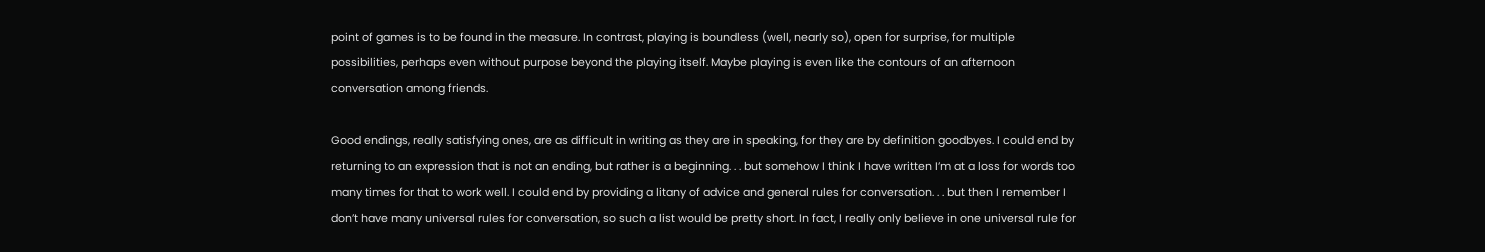point of games is to be found in the measure. In contrast, playing is boundless (well, nearly so), open for surprise, for multiple possibilities, perhaps even without purpose beyond the playing itself. Maybe playing is even like the contours of an afternoon conversation among friends.

Good endings, really satisfying ones, are as difficult in writing as they are in speaking, for they are by definition goodbyes. I could end by returning to an expression that is not an ending, but rather is a beginning. . . but somehow I think I have written I’m at a loss for words too many times for that to work well. I could end by providing a litany of advice and general rules for conversation. . . but then I remember I don’t have many universal rules for conversation, so such a list would be pretty short. In fact, I really only believe in one universal rule for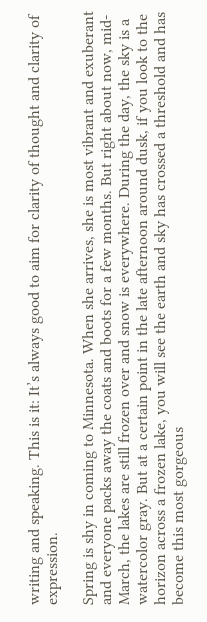writing and speaking. This is it: It’s always good to aim for clarity of thought and clarity of expression.

Spring is shy in coming to Minnesota. When she arrives, she is most vibrant and exuberant and everyone packs away the coats and boots for a few months. But right about now, mid-March, the lakes are still frozen over and snow is everywhere. During the day, the sky is a watercolor gray. But at a certain point in the late afternoon around dusk, if you look to the horizon across a frozen lake, you will see the earth and sky has crossed a threshold and has become this most gorgeous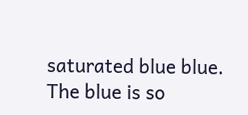saturated blue blue. The blue is so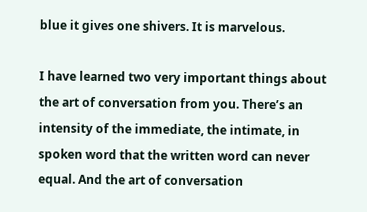blue it gives one shivers. It is marvelous.

I have learned two very important things about the art of conversation from you. There’s an intensity of the immediate, the intimate, in spoken word that the written word can never equal. And the art of conversation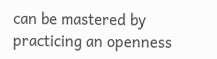can be mastered by practicing an openness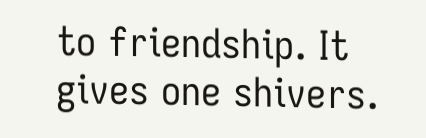to friendship. It gives one shivers.